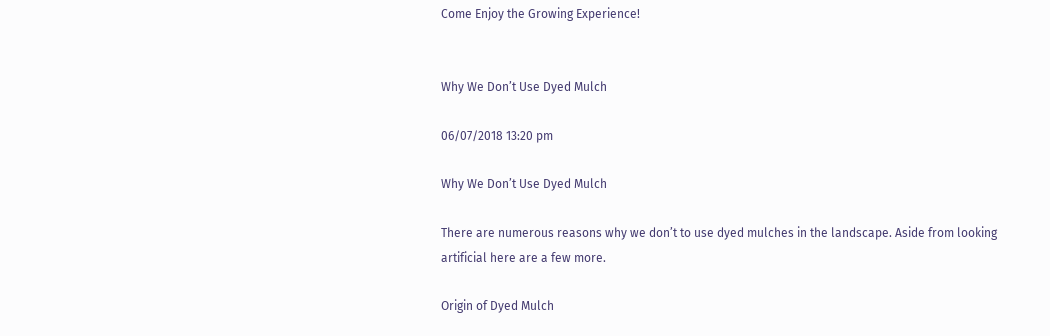Come Enjoy the Growing Experience!


Why We Don’t Use Dyed Mulch

06/07/2018 13:20 pm

Why We Don’t Use Dyed Mulch

There are numerous reasons why we don’t to use dyed mulches in the landscape. Aside from looking artificial here are a few more.

Origin of Dyed Mulch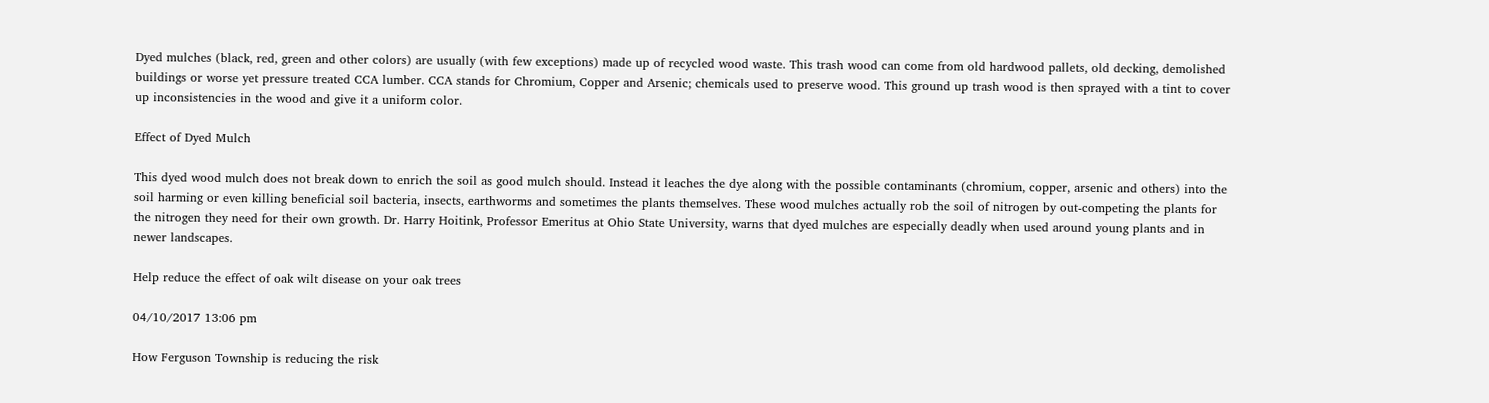Dyed mulches (black, red, green and other colors) are usually (with few exceptions) made up of recycled wood waste. This trash wood can come from old hardwood pallets, old decking, demolished buildings or worse yet pressure treated CCA lumber. CCA stands for Chromium, Copper and Arsenic; chemicals used to preserve wood. This ground up trash wood is then sprayed with a tint to cover up inconsistencies in the wood and give it a uniform color.

Effect of Dyed Mulch

This dyed wood mulch does not break down to enrich the soil as good mulch should. Instead it leaches the dye along with the possible contaminants (chromium, copper, arsenic and others) into the soil harming or even killing beneficial soil bacteria, insects, earthworms and sometimes the plants themselves. These wood mulches actually rob the soil of nitrogen by out-competing the plants for the nitrogen they need for their own growth. Dr. Harry Hoitink, Professor Emeritus at Ohio State University, warns that dyed mulches are especially deadly when used around young plants and in newer landscapes.

Help reduce the effect of oak wilt disease on your oak trees

04/10/2017 13:06 pm

How Ferguson Township is reducing the risk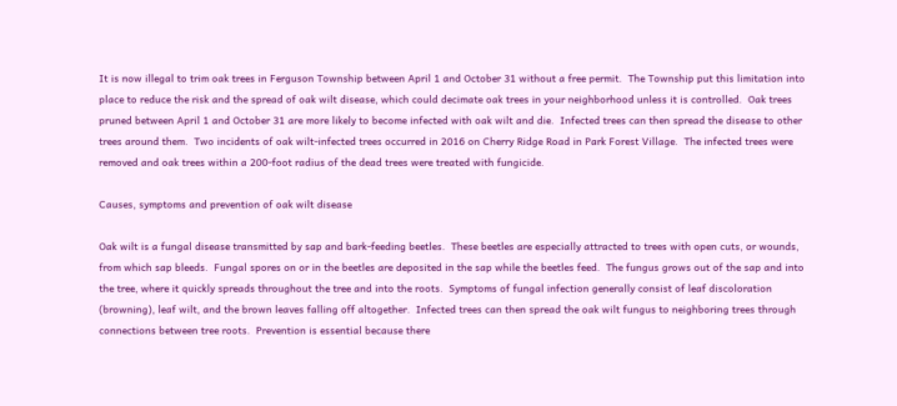It is now illegal to trim oak trees in Ferguson Township between April 1 and October 31 without a free permit.  The Township put this limitation into place to reduce the risk and the spread of oak wilt disease, which could decimate oak trees in your neighborhood unless it is controlled.  Oak trees pruned between April 1 and October 31 are more likely to become infected with oak wilt and die.  Infected trees can then spread the disease to other trees around them.  Two incidents of oak wilt-infected trees occurred in 2016 on Cherry Ridge Road in Park Forest Village.  The infected trees were removed and oak trees within a 200-foot radius of the dead trees were treated with fungicide.

Causes, symptoms and prevention of oak wilt disease

Oak wilt is a fungal disease transmitted by sap and bark-feeding beetles.  These beetles are especially attracted to trees with open cuts, or wounds, from which sap bleeds.  Fungal spores on or in the beetles are deposited in the sap while the beetles feed.  The fungus grows out of the sap and into the tree, where it quickly spreads throughout the tree and into the roots.  Symptoms of fungal infection generally consist of leaf discoloration (browning), leaf wilt, and the brown leaves falling off altogether.  Infected trees can then spread the oak wilt fungus to neighboring trees through connections between tree roots.  Prevention is essential because there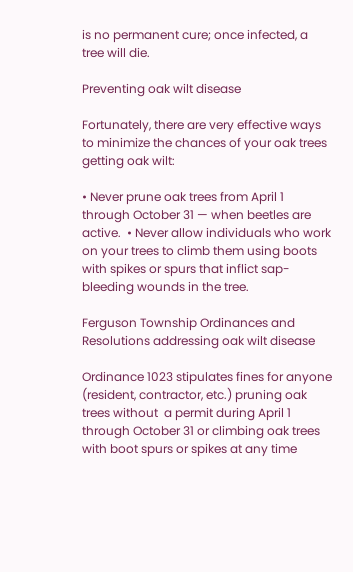is no permanent cure; once infected, a tree will die.

Preventing oak wilt disease

Fortunately, there are very effective ways to minimize the chances of your oak trees getting oak wilt:

• Never prune oak trees from April 1 through October 31 — when beetles are active.  • Never allow individuals who work on your trees to climb them using boots with spikes or spurs that inflict sap-bleeding wounds in the tree.

Ferguson Township Ordinances and Resolutions addressing oak wilt disease

Ordinance 1023 stipulates fines for anyone (resident, contractor, etc.) pruning oak trees without  a permit during April 1 through October 31 or climbing oak trees with boot spurs or spikes at any time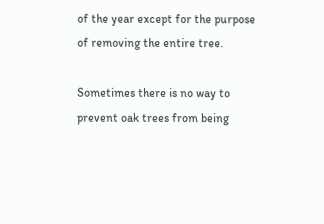of the year except for the purpose of removing the entire tree.

Sometimes there is no way to prevent oak trees from being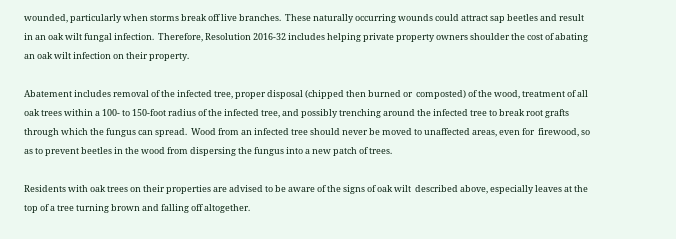wounded, particularly when storms break off live branches.  These naturally occurring wounds could attract sap beetles and result in an oak wilt fungal infection.  Therefore, Resolution 2016-32 includes helping private property owners shoulder the cost of abating an oak wilt infection on their property.

Abatement includes removal of the infected tree, proper disposal (chipped then burned or  composted) of the wood, treatment of all oak trees within a 100- to 150-foot radius of the infected tree, and possibly trenching around the infected tree to break root grafts through which the fungus can spread.  Wood from an infected tree should never be moved to unaffected areas, even for  firewood, so as to prevent beetles in the wood from dispersing the fungus into a new patch of trees.

Residents with oak trees on their properties are advised to be aware of the signs of oak wilt  described above, especially leaves at the top of a tree turning brown and falling off altogether.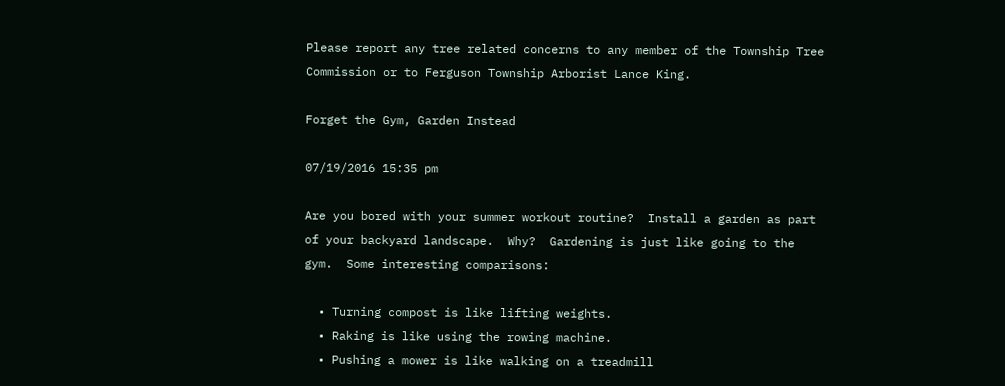Please report any tree related concerns to any member of the Township Tree Commission or to Ferguson Township Arborist Lance King.

Forget the Gym, Garden Instead

07/19/2016 15:35 pm

Are you bored with your summer workout routine?  Install a garden as part of your backyard landscape.  Why?  Gardening is just like going to the gym.  Some interesting comparisons:

  • Turning compost is like lifting weights.
  • Raking is like using the rowing machine.
  • Pushing a mower is like walking on a treadmill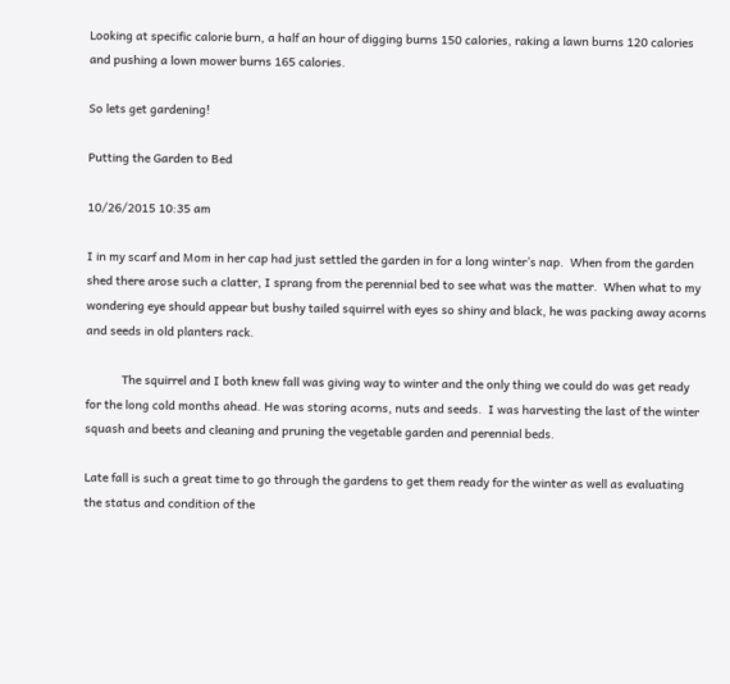Looking at specific calorie burn, a half an hour of digging burns 150 calories, raking a lawn burns 120 calories and pushing a lown mower burns 165 calories.

So lets get gardening!

Putting the Garden to Bed

10/26/2015 10:35 am

I in my scarf and Mom in her cap had just settled the garden in for a long winter’s nap.  When from the garden shed there arose such a clatter, I sprang from the perennial bed to see what was the matter.  When what to my wondering eye should appear but bushy tailed squirrel with eyes so shiny and black, he was packing away acorns and seeds in old planters rack.

            The squirrel and I both knew fall was giving way to winter and the only thing we could do was get ready for the long cold months ahead. He was storing acorns, nuts and seeds.  I was harvesting the last of the winter squash and beets and cleaning and pruning the vegetable garden and perennial beds.

Late fall is such a great time to go through the gardens to get them ready for the winter as well as evaluating the status and condition of the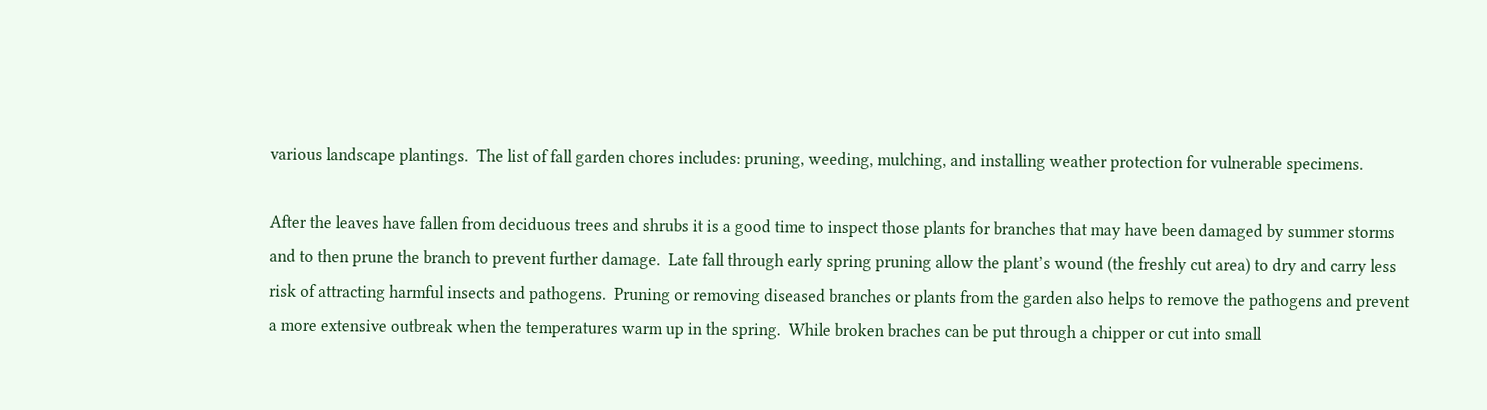various landscape plantings.  The list of fall garden chores includes: pruning, weeding, mulching, and installing weather protection for vulnerable specimens.

After the leaves have fallen from deciduous trees and shrubs it is a good time to inspect those plants for branches that may have been damaged by summer storms and to then prune the branch to prevent further damage.  Late fall through early spring pruning allow the plant’s wound (the freshly cut area) to dry and carry less risk of attracting harmful insects and pathogens.  Pruning or removing diseased branches or plants from the garden also helps to remove the pathogens and prevent a more extensive outbreak when the temperatures warm up in the spring.  While broken braches can be put through a chipper or cut into small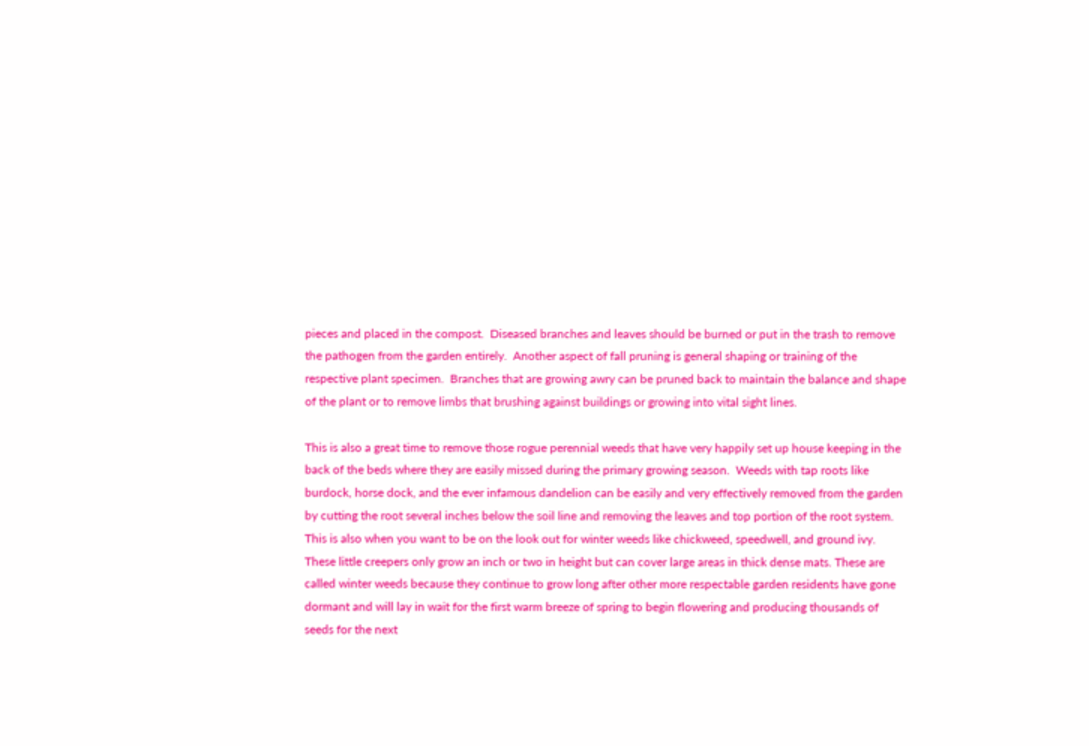pieces and placed in the compost.  Diseased branches and leaves should be burned or put in the trash to remove the pathogen from the garden entirely.  Another aspect of fall pruning is general shaping or training of the respective plant specimen.  Branches that are growing awry can be pruned back to maintain the balance and shape of the plant or to remove limbs that brushing against buildings or growing into vital sight lines.

This is also a great time to remove those rogue perennial weeds that have very happily set up house keeping in the back of the beds where they are easily missed during the primary growing season.  Weeds with tap roots like burdock, horse dock, and the ever infamous dandelion can be easily and very effectively removed from the garden by cutting the root several inches below the soil line and removing the leaves and top portion of the root system. This is also when you want to be on the look out for winter weeds like chickweed, speedwell, and ground ivy.  These little creepers only grow an inch or two in height but can cover large areas in thick dense mats. These are called winter weeds because they continue to grow long after other more respectable garden residents have gone dormant and will lay in wait for the first warm breeze of spring to begin flowering and producing thousands of seeds for the next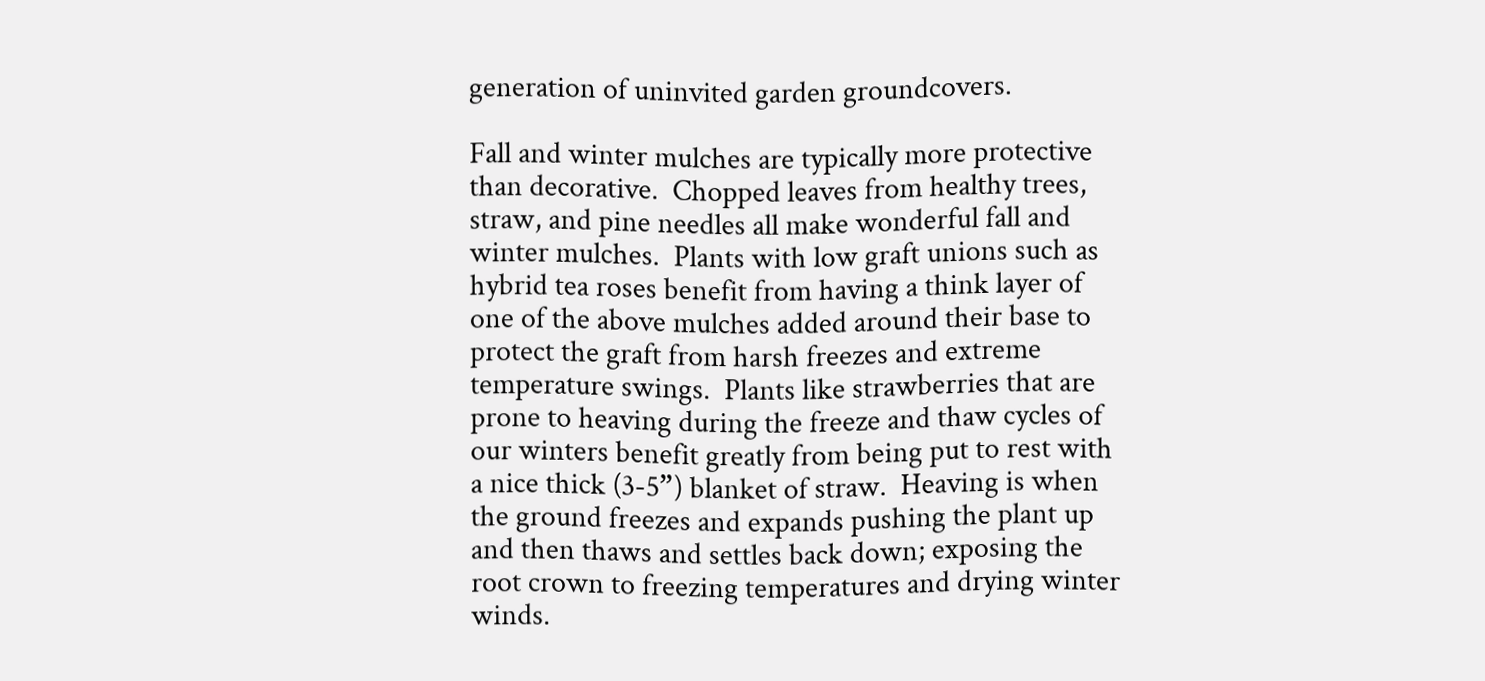generation of uninvited garden groundcovers.

Fall and winter mulches are typically more protective than decorative.  Chopped leaves from healthy trees, straw, and pine needles all make wonderful fall and winter mulches.  Plants with low graft unions such as hybrid tea roses benefit from having a think layer of one of the above mulches added around their base to protect the graft from harsh freezes and extreme temperature swings.  Plants like strawberries that are prone to heaving during the freeze and thaw cycles of our winters benefit greatly from being put to rest with a nice thick (3-5”) blanket of straw.  Heaving is when the ground freezes and expands pushing the plant up and then thaws and settles back down; exposing the root crown to freezing temperatures and drying winter winds.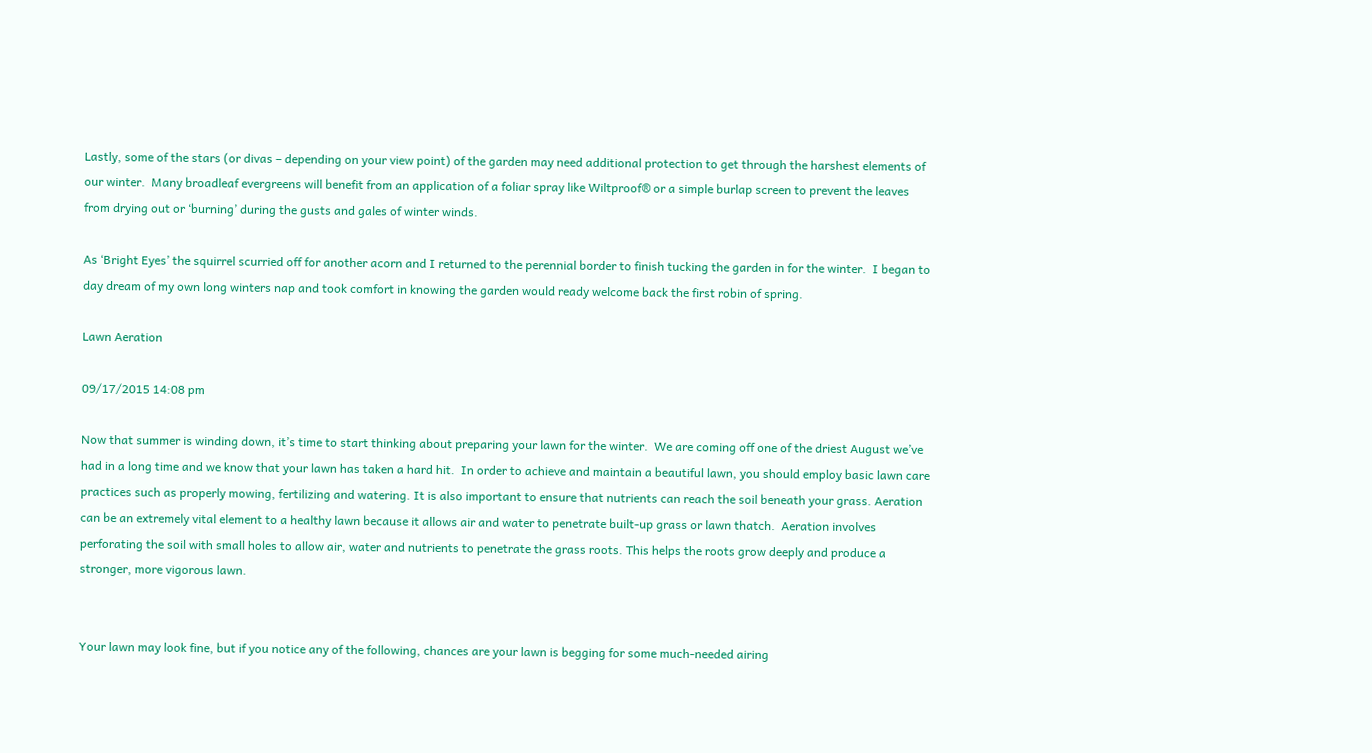Lastly, some of the stars (or divas – depending on your view point) of the garden may need additional protection to get through the harshest elements of our winter.  Many broadleaf evergreens will benefit from an application of a foliar spray like Wiltproof® or a simple burlap screen to prevent the leaves from drying out or ‘burning’ during the gusts and gales of winter winds.

As ‘Bright Eyes’ the squirrel scurried off for another acorn and I returned to the perennial border to finish tucking the garden in for the winter.  I began to day dream of my own long winters nap and took comfort in knowing the garden would ready welcome back the first robin of spring.

Lawn Aeration

09/17/2015 14:08 pm

Now that summer is winding down, it’s time to start thinking about preparing your lawn for the winter.  We are coming off one of the driest August we’ve had in a long time and we know that your lawn has taken a hard hit.  In order to achieve and maintain a beautiful lawn, you should employ basic lawn care practices such as properly mowing, fertilizing and watering. It is also important to ensure that nutrients can reach the soil beneath your grass. Aeration can be an extremely vital element to a healthy lawn because it allows air and water to penetrate built-up grass or lawn thatch.  Aeration involves perforating the soil with small holes to allow air, water and nutrients to penetrate the grass roots. This helps the roots grow deeply and produce a stronger, more vigorous lawn.


Your lawn may look fine, but if you notice any of the following, chances are your lawn is begging for some much-needed airing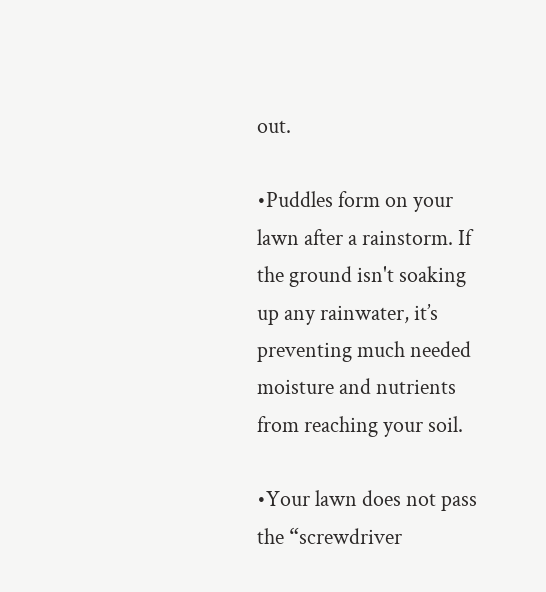out.

•Puddles form on your lawn after a rainstorm. If the ground isn't soaking up any rainwater, it’s preventing much needed moisture and nutrients from reaching your soil.

•Your lawn does not pass the “screwdriver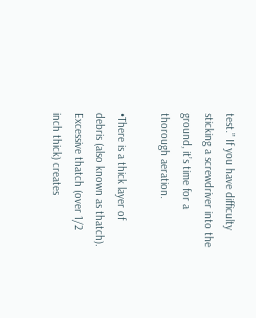test.” If you have difficulty sticking a screwdriver into the ground, it’s time for a thorough aeration.

•There is a thick layer of debris (also known as thatch). Excessive thatch (over 1/2 inch thick) creates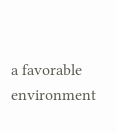a favorable environment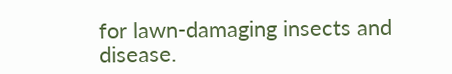for lawn-damaging insects and disease.